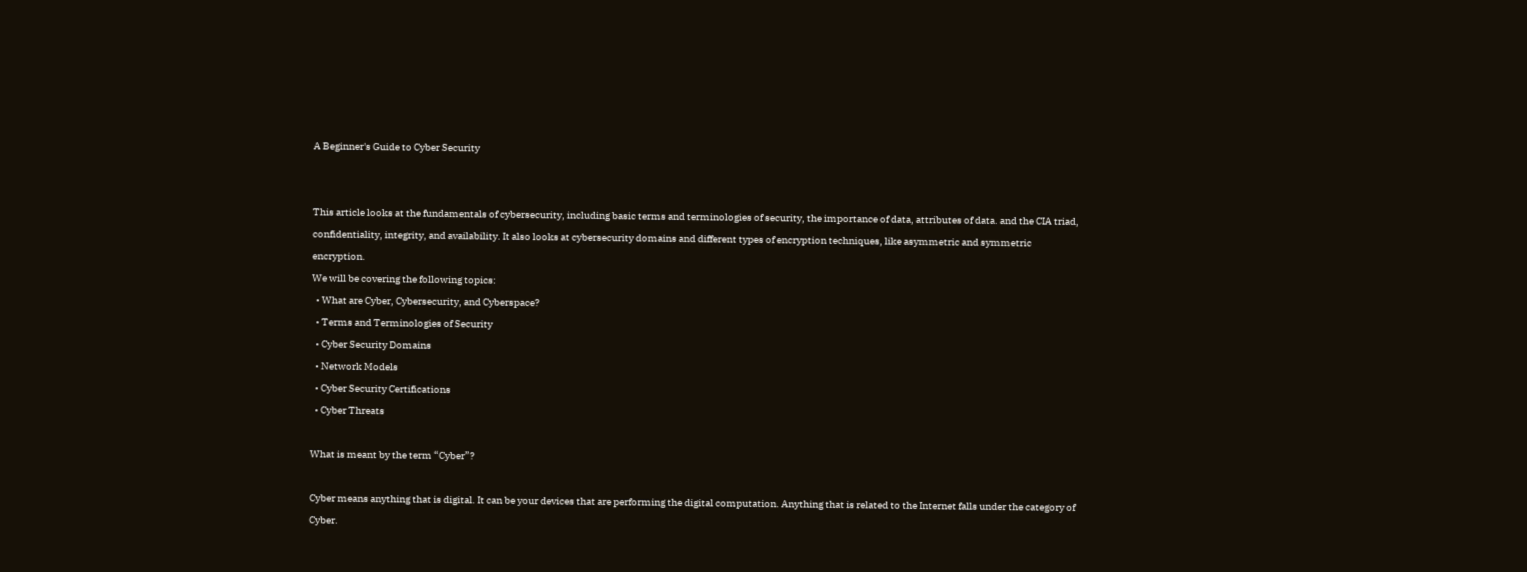A Beginner's Guide to Cyber Security


This article looks at the fundamentals of cybersecurity, including basic terms and terminologies of security, the importance of data, attributes of data. and the CIA triad, confidentiality, integrity, and availability. It also looks at cybersecurity domains and different types of encryption techniques, like asymmetric and symmetric encryption.
We will be covering the following topics:
  • What are Cyber, Cybersecurity, and Cyberspace?
  • Terms and Terminologies of Security
  • Cyber Security Domains
  • Network Models
  • Cyber Security Certifications
  • Cyber Threats

What is meant by the term “Cyber”?

Cyber means anything that is digital. It can be your devices that are performing the digital computation. Anything that is related to the Internet falls under the category of Cyber.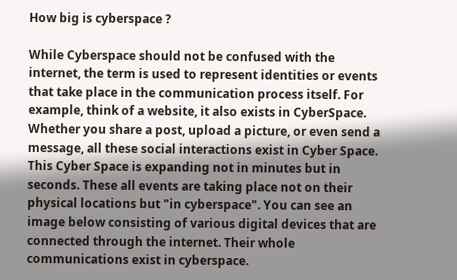How big is cyberspace ?

While Cyberspace should not be confused with the internet, the term is used to represent identities or events that take place in the communication process itself. For example, think of a website, it also exists in CyberSpace. Whether you share a post, upload a picture, or even send a message, all these social interactions exist in Cyber Space. This Cyber Space is expanding not in minutes but in seconds. These all events are taking place not on their physical locations but "in cyberspace". You can see an image below consisting of various digital devices that are connected through the internet. Their whole communications exist in cyberspace.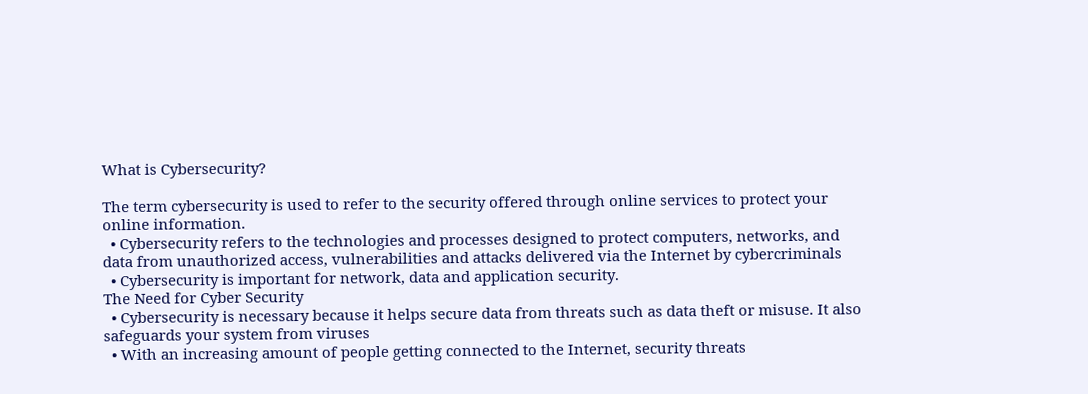What is Cybersecurity?

The term cybersecurity is used to refer to the security offered through online services to protect your online information.
  • Cybersecurity refers to the technologies and processes designed to protect computers, networks, and data from unauthorized access, vulnerabilities and attacks delivered via the Internet by cybercriminals
  • Cybersecurity is important for network, data and application security.
The Need for Cyber Security
  • Cybersecurity is necessary because it helps secure data from threats such as data theft or misuse. It also safeguards your system from viruses
  • With an increasing amount of people getting connected to the Internet, security threats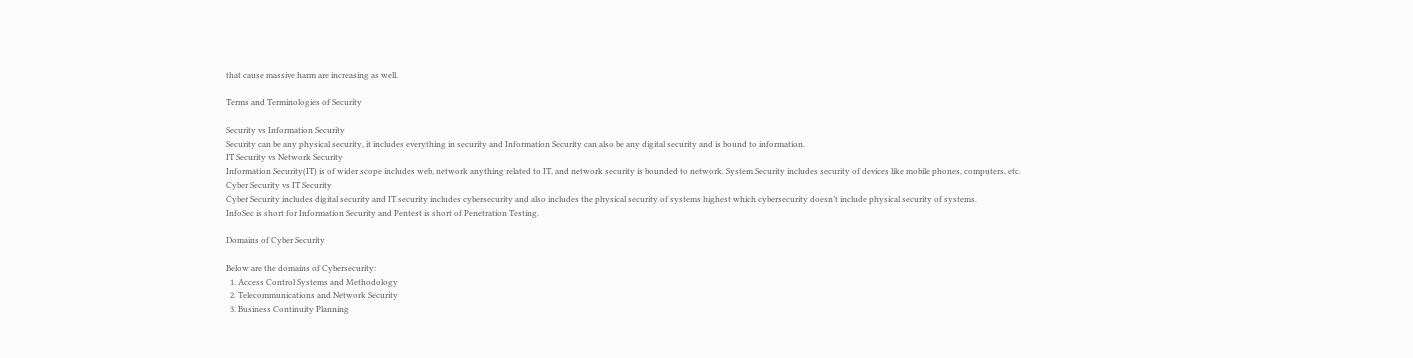that cause massive harm are increasing as well.

Terms and Terminologies of Security

Security vs Information Security
Security can be any physical security, it includes everything in security and Information Security can also be any digital security and is bound to information.
IT Security vs Network Security
Information Security(IT) is of wider scope includes web, network anything related to IT, and network security is bounded to network. System Security includes security of devices like mobile phones, computers, etc.
Cyber Security vs IT Security
Cyber Security includes digital security and IT security includes cybersecurity and also includes the physical security of systems highest which cybersecurity doesn’t include physical security of systems.
InfoSec is short for Information Security and Pentest is short of Penetration Testing.

Domains of Cyber Security

Below are the domains of Cybersecurity:
  1. Access Control Systems and Methodology
  2. Telecommunications and Network Security
  3. Business Continuity Planning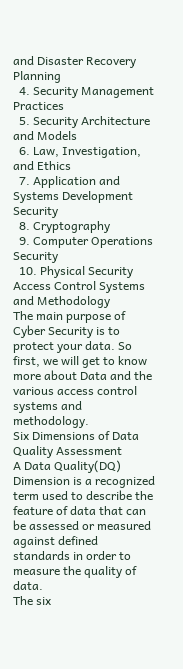and Disaster Recovery Planning
  4. Security Management Practices
  5. Security Architecture and Models
  6. Law, Investigation, and Ethics
  7. Application and Systems Development Security
  8. Cryptography
  9. Computer Operations Security
  10. Physical Security
Access Control Systems and Methodology
The main purpose of Cyber Security is to protect your data. So first, we will get to know more about Data and the various access control systems and methodology.
Six Dimensions of Data Quality Assessment
A Data Quality(DQ) Dimension is a recognized term used to describe the feature of data that can be assessed or measured against defined standards in order to measure the quality of data.
The six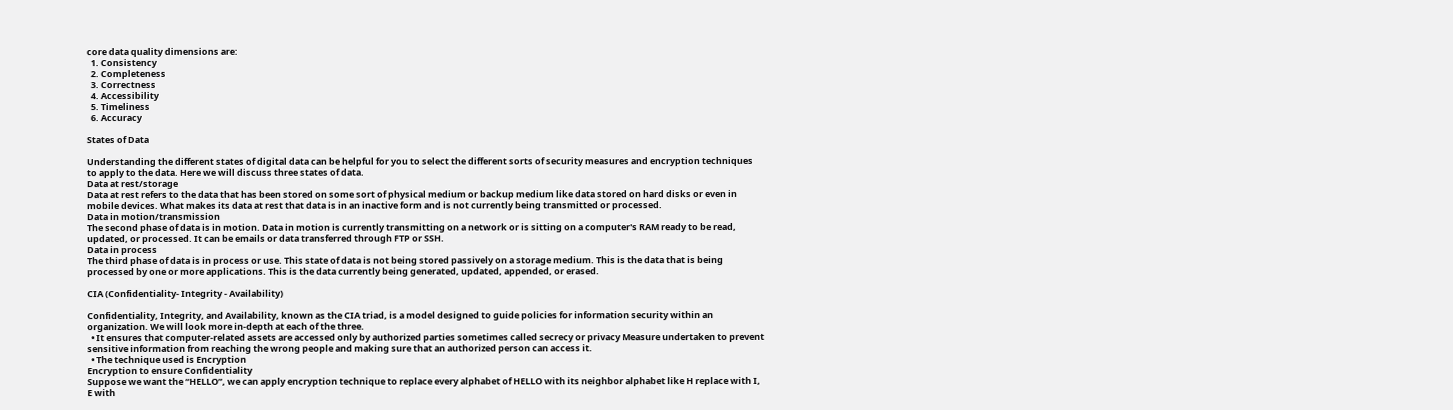core data quality dimensions are:
  1. Consistency
  2. Completeness
  3. Correctness
  4. Accessibility
  5. Timeliness
  6. Accuracy

States of Data

Understanding the different states of digital data can be helpful for you to select the different sorts of security measures and encryption techniques to apply to the data. Here we will discuss three states of data.
Data at rest/storage
Data at rest refers to the data that has been stored on some sort of physical medium or backup medium like data stored on hard disks or even in mobile devices. What makes its data at rest that data is in an inactive form and is not currently being transmitted or processed.
Data in motion/transmission
The second phase of data is in motion. Data in motion is currently transmitting on a network or is sitting on a computer's RAM ready to be read, updated, or processed. It can be emails or data transferred through FTP or SSH.
Data in process
The third phase of data is in process or use. This state of data is not being stored passively on a storage medium. This is the data that is being processed by one or more applications. This is the data currently being generated, updated, appended, or erased.

CIA (Confidentiality- Integrity - Availability)

Confidentiality, Integrity, and Availability, known as the CIA triad, is a model designed to guide policies for information security within an organization. We will look more in-depth at each of the three.
  • It ensures that computer-related assets are accessed only by authorized parties sometimes called secrecy or privacy Measure undertaken to prevent sensitive information from reaching the wrong people and making sure that an authorized person can access it.
  • The technique used is Encryption
Encryption to ensure Confidentiality
Suppose we want the “HELLO”, we can apply encryption technique to replace every alphabet of HELLO with its neighbor alphabet like H replace with I, E with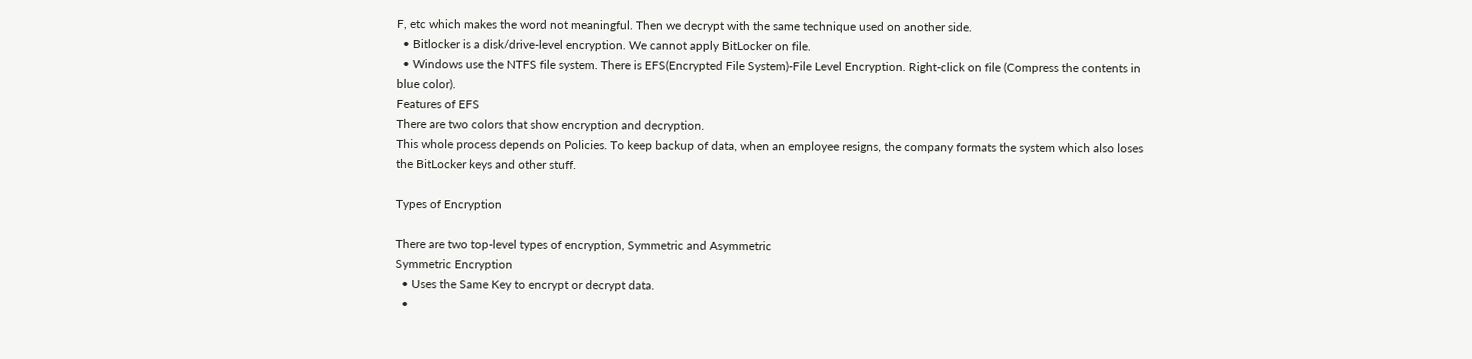F, etc which makes the word not meaningful. Then we decrypt with the same technique used on another side.
  • Bitlocker is a disk/drive-level encryption. We cannot apply BitLocker on file.
  • Windows use the NTFS file system. There is EFS(Encrypted File System)-File Level Encryption. Right-click on file (Compress the contents in blue color).
Features of EFS
There are two colors that show encryption and decryption.
This whole process depends on Policies. To keep backup of data, when an employee resigns, the company formats the system which also loses the BitLocker keys and other stuff.

Types of Encryption

There are two top-level types of encryption, Symmetric and Asymmetric
Symmetric Encryption
  • Uses the Same Key to encrypt or decrypt data.
  •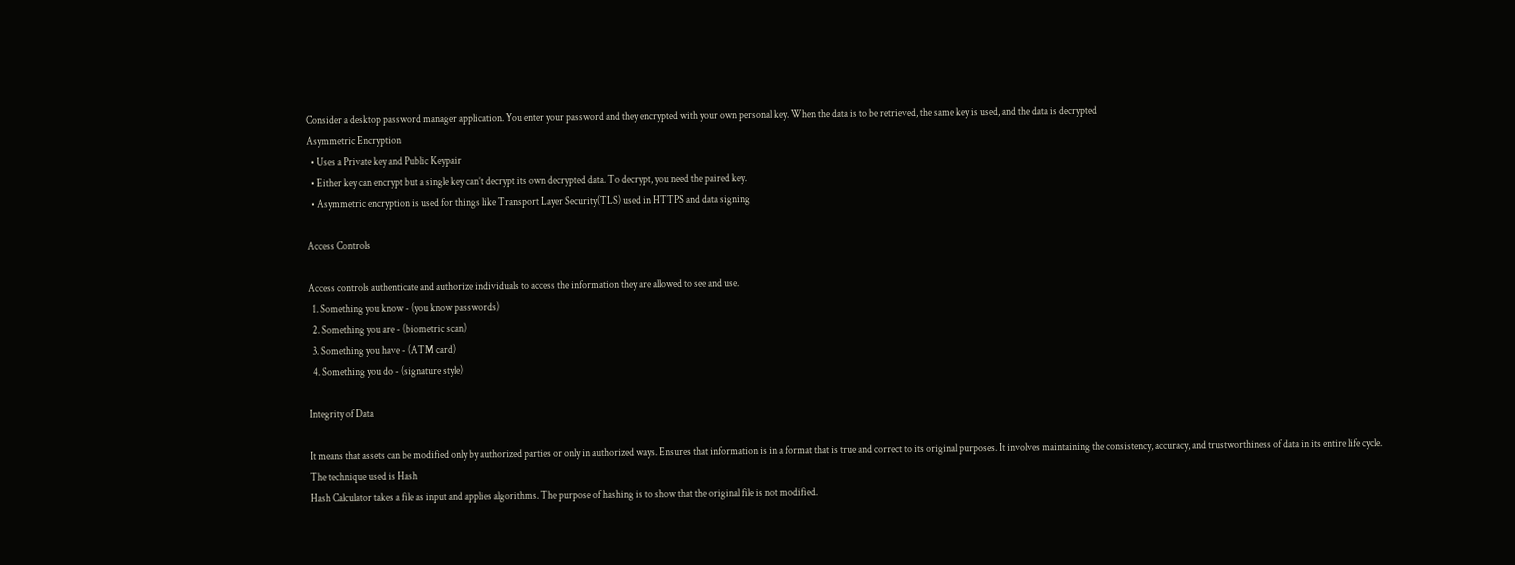Consider a desktop password manager application. You enter your password and they encrypted with your own personal key. When the data is to be retrieved, the same key is used, and the data is decrypted
Asymmetric Encryption
  • Uses a Private key and Public Keypair
  • Either key can encrypt but a single key can’t decrypt its own decrypted data. To decrypt, you need the paired key.
  • Asymmetric encryption is used for things like Transport Layer Security(TLS) used in HTTPS and data signing

Access Controls

Access controls authenticate and authorize individuals to access the information they are allowed to see and use.
  1. Something you know - (you know passwords)
  2. Something you are - (biometric scan)
  3. Something you have - (ATM card)
  4. Something you do - (signature style)

Integrity of Data

It means that assets can be modified only by authorized parties or only in authorized ways. Ensures that information is in a format that is true and correct to its original purposes. It involves maintaining the consistency, accuracy, and trustworthiness of data in its entire life cycle.
The technique used is Hash
Hash Calculator takes a file as input and applies algorithms. The purpose of hashing is to show that the original file is not modified.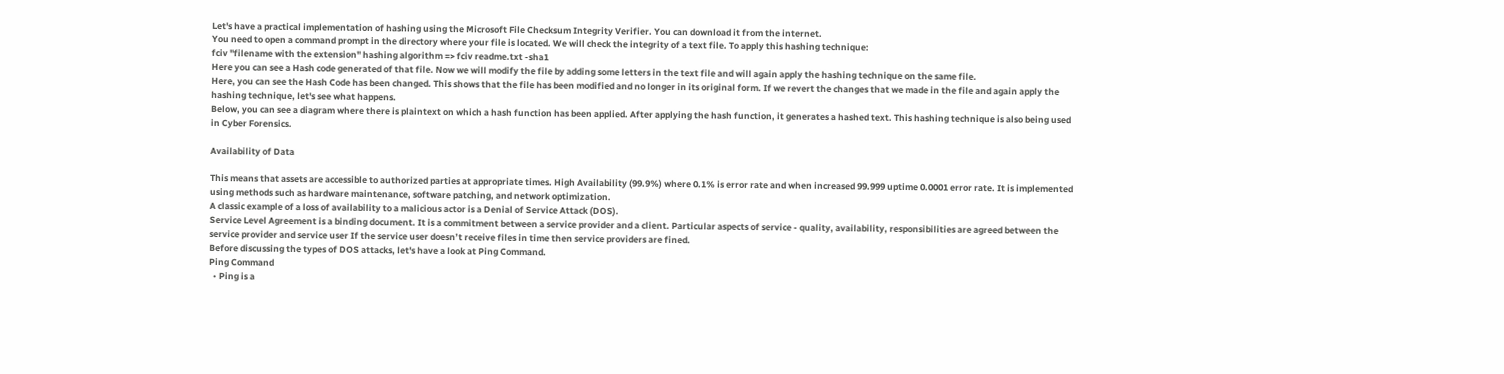Let's have a practical implementation of hashing using the Microsoft File Checksum Integrity Verifier. You can download it from the internet.
You need to open a command prompt in the directory where your file is located. We will check the integrity of a text file. To apply this hashing technique:
fciv "filename with the extension" hashing algorithm => fciv readme.txt -sha1
Here you can see a Hash code generated of that file. Now we will modify the file by adding some letters in the text file and will again apply the hashing technique on the same file.
Here, you can see the Hash Code has been changed. This shows that the file has been modified and no longer in its original form. If we revert the changes that we made in the file and again apply the hashing technique, let's see what happens.
Below, you can see a diagram where there is plaintext on which a hash function has been applied. After applying the hash function, it generates a hashed text. This hashing technique is also being used in Cyber Forensics.

Availability of Data

This means that assets are accessible to authorized parties at appropriate times. High Availability (99.9%) where 0.1% is error rate and when increased 99.999 uptime 0.0001 error rate. It is implemented using methods such as hardware maintenance, software patching, and network optimization.
A classic example of a loss of availability to a malicious actor is a Denial of Service Attack (DOS).
Service Level Agreement is a binding document. It is a commitment between a service provider and a client. Particular aspects of service - quality, availability, responsibilities are agreed between the service provider and service user If the service user doesn’t receive files in time then service providers are fined.
Before discussing the types of DOS attacks, let's have a look at Ping Command.
Ping Command
  • Ping is a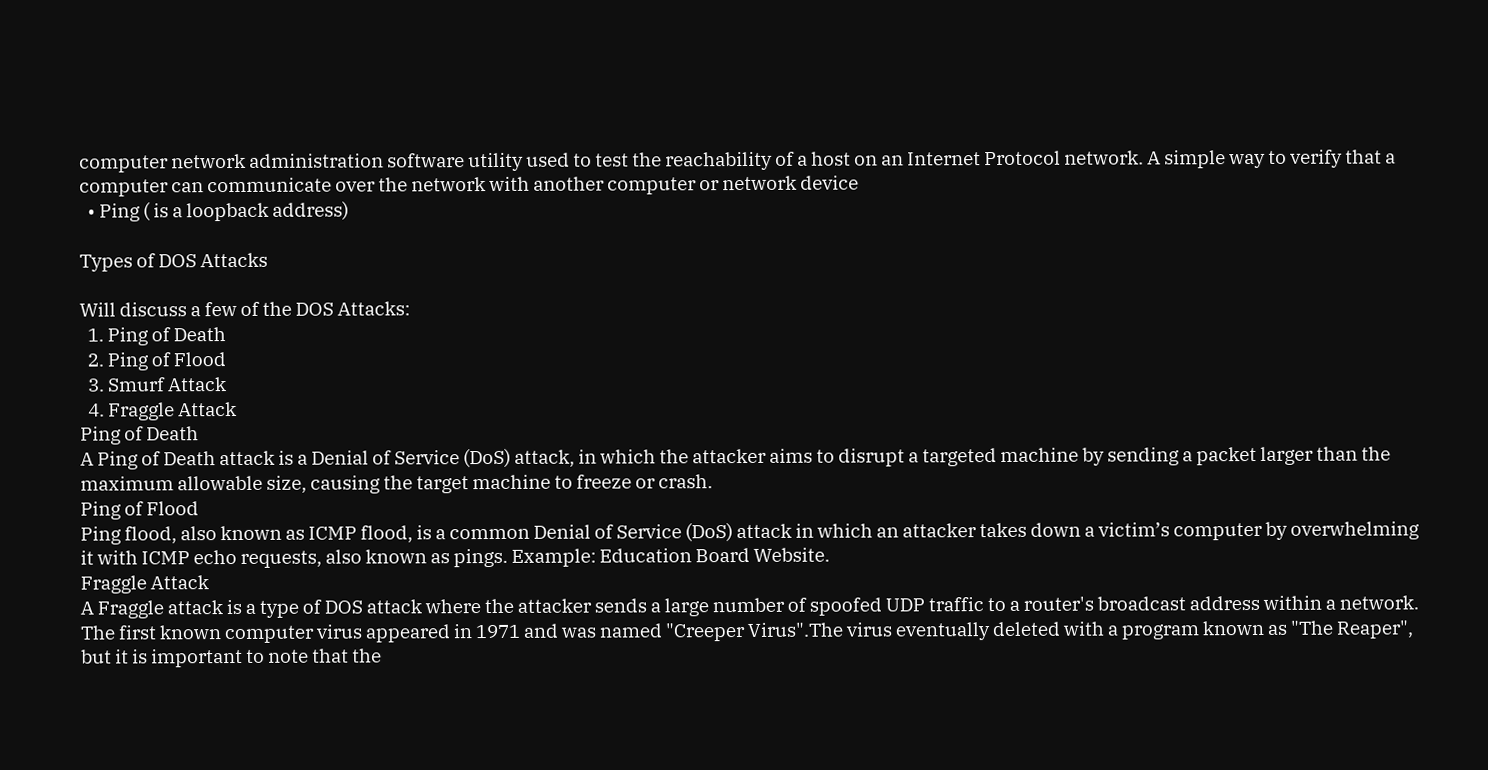computer network administration software utility used to test the reachability of a host on an Internet Protocol network. A simple way to verify that a computer can communicate over the network with another computer or network device
  • Ping ( is a loopback address)

Types of DOS Attacks

Will discuss a few of the DOS Attacks:
  1. Ping of Death
  2. Ping of Flood
  3. Smurf Attack
  4. Fraggle Attack
Ping of Death
A Ping of Death attack is a Denial of Service (DoS) attack, in which the attacker aims to disrupt a targeted machine by sending a packet larger than the maximum allowable size, causing the target machine to freeze or crash.
Ping of Flood
Ping flood, also known as ICMP flood, is a common Denial of Service (DoS) attack in which an attacker takes down a victim’s computer by overwhelming it with ICMP echo requests, also known as pings. Example: Education Board Website.
Fraggle Attack
A Fraggle attack is a type of DOS attack where the attacker sends a large number of spoofed UDP traffic to a router's broadcast address within a network.
The first known computer virus appeared in 1971 and was named "Creeper Virus".The virus eventually deleted with a program known as "The Reaper", but it is important to note that the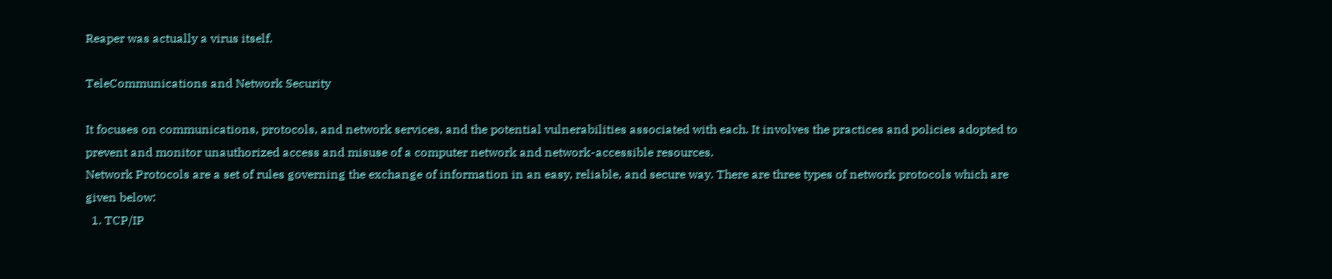Reaper was actually a virus itself.

TeleCommunications and Network Security

It focuses on communications, protocols, and network services, and the potential vulnerabilities associated with each. It involves the practices and policies adopted to prevent and monitor unauthorized access and misuse of a computer network and network-accessible resources.
Network Protocols are a set of rules governing the exchange of information in an easy, reliable, and secure way. There are three types of network protocols which are given below:
  1. TCP/IP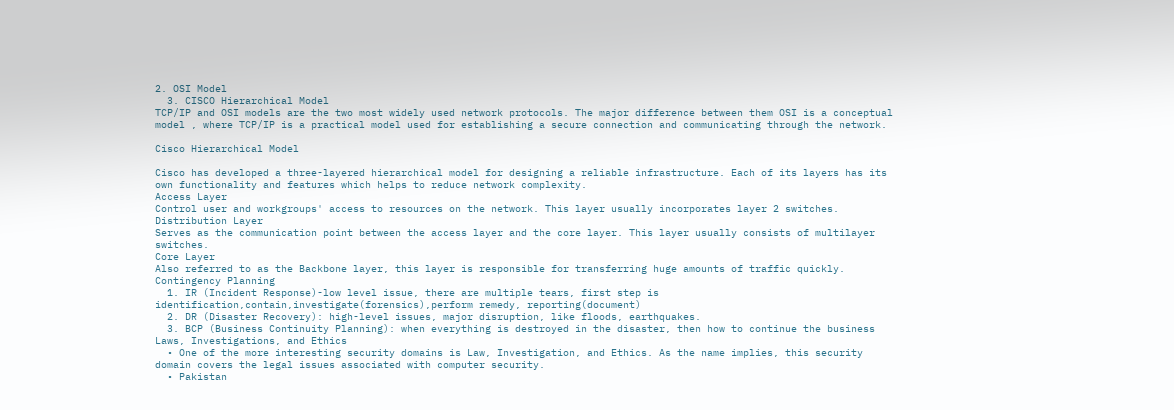2. OSI Model
  3. CISCO Hierarchical Model
TCP/IP and OSI models are the two most widely used network protocols. The major difference between them OSI is a conceptual model , where TCP/IP is a practical model used for establishing a secure connection and communicating through the network.

Cisco Hierarchical Model

Cisco has developed a three-layered hierarchical model for designing a reliable infrastructure. Each of its layers has its own functionality and features which helps to reduce network complexity.
Access Layer
Control user and workgroups' access to resources on the network. This layer usually incorporates layer 2 switches.
Distribution Layer
Serves as the communication point between the access layer and the core layer. This layer usually consists of multilayer switches.
Core Layer
Also referred to as the Backbone layer, this layer is responsible for transferring huge amounts of traffic quickly.
Contingency Planning
  1. IR (Incident Response)-low level issue, there are multiple tears, first step is identification,contain,investigate(forensics),perform remedy, reporting(document)
  2. DR (Disaster Recovery): high-level issues, major disruption, like floods, earthquakes.
  3. BCP (Business Continuity Planning): when everything is destroyed in the disaster, then how to continue the business
Laws, Investigations, and Ethics
  • One of the more interesting security domains is Law, Investigation, and Ethics. As the name implies, this security domain covers the legal issues associated with computer security.
  • Pakistan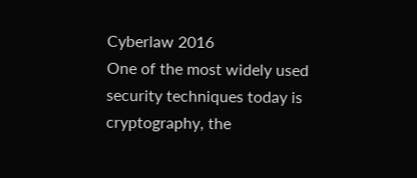Cyberlaw 2016
One of the most widely used security techniques today is cryptography, the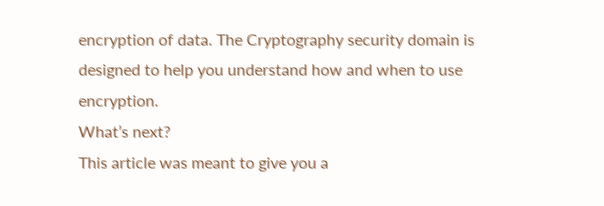encryption of data. The Cryptography security domain is designed to help you understand how and when to use encryption.
What’s next?
This article was meant to give you a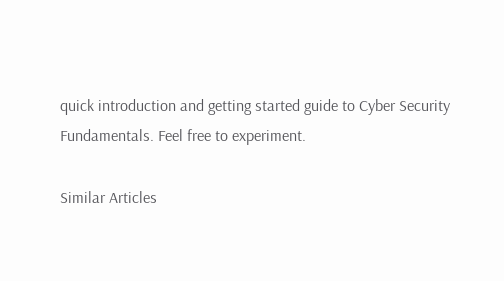quick introduction and getting started guide to Cyber Security Fundamentals. Feel free to experiment.

Similar Articles